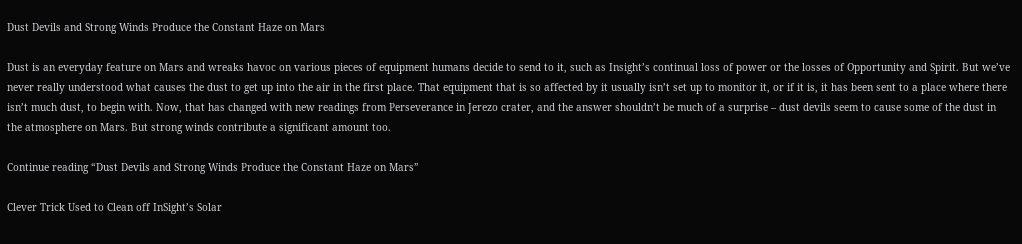Dust Devils and Strong Winds Produce the Constant Haze on Mars

Dust is an everyday feature on Mars and wreaks havoc on various pieces of equipment humans decide to send to it, such as Insight’s continual loss of power or the losses of Opportunity and Spirit. But we’ve never really understood what causes the dust to get up into the air in the first place. That equipment that is so affected by it usually isn’t set up to monitor it, or if it is, it has been sent to a place where there isn’t much dust, to begin with. Now, that has changed with new readings from Perseverance in Jerezo crater, and the answer shouldn’t be much of a surprise – dust devils seem to cause some of the dust in the atmosphere on Mars. But strong winds contribute a significant amount too.

Continue reading “Dust Devils and Strong Winds Produce the Constant Haze on Mars”

Clever Trick Used to Clean off InSight’s Solar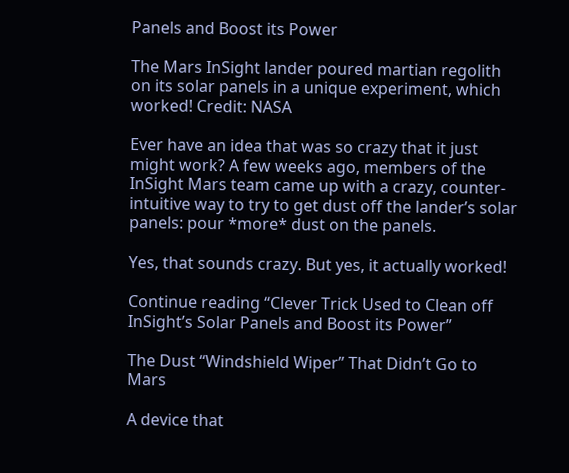Panels and Boost its Power

The Mars InSight lander poured martian regolith on its solar panels in a unique experiment, which worked! Credit: NASA

Ever have an idea that was so crazy that it just might work? A few weeks ago, members of the InSight Mars team came up with a crazy, counter-intuitive way to try to get dust off the lander’s solar panels: pour *more* dust on the panels.

Yes, that sounds crazy. But yes, it actually worked!

Continue reading “Clever Trick Used to Clean off InSight’s Solar Panels and Boost its Power”

The Dust “Windshield Wiper” That Didn’t Go to Mars

A device that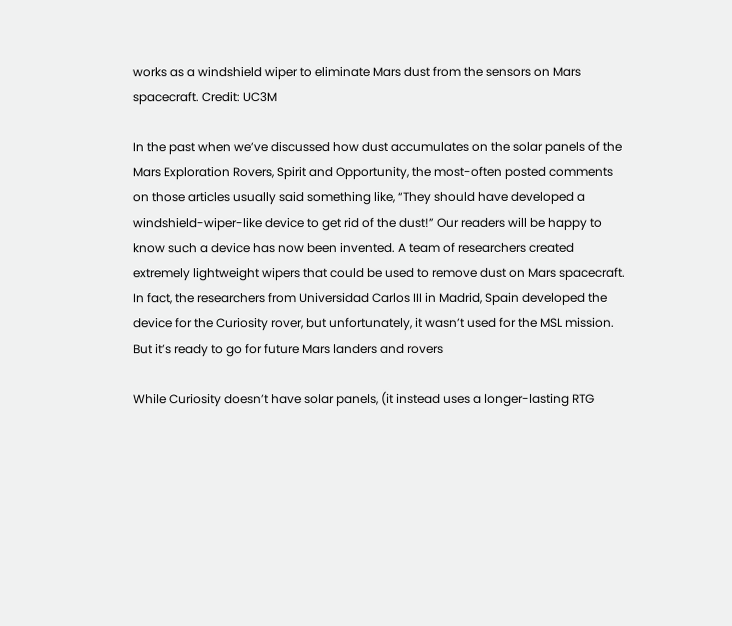works as a windshield wiper to eliminate Mars dust from the sensors on Mars spacecraft. Credit: UC3M

In the past when we’ve discussed how dust accumulates on the solar panels of the Mars Exploration Rovers, Spirit and Opportunity, the most-often posted comments on those articles usually said something like, “They should have developed a windshield-wiper-like device to get rid of the dust!” Our readers will be happy to know such a device has now been invented. A team of researchers created extremely lightweight wipers that could be used to remove dust on Mars spacecraft. In fact, the researchers from Universidad Carlos III in Madrid, Spain developed the device for the Curiosity rover, but unfortunately, it wasn’t used for the MSL mission. But it’s ready to go for future Mars landers and rovers

While Curiosity doesn’t have solar panels, (it instead uses a longer-lasting RTG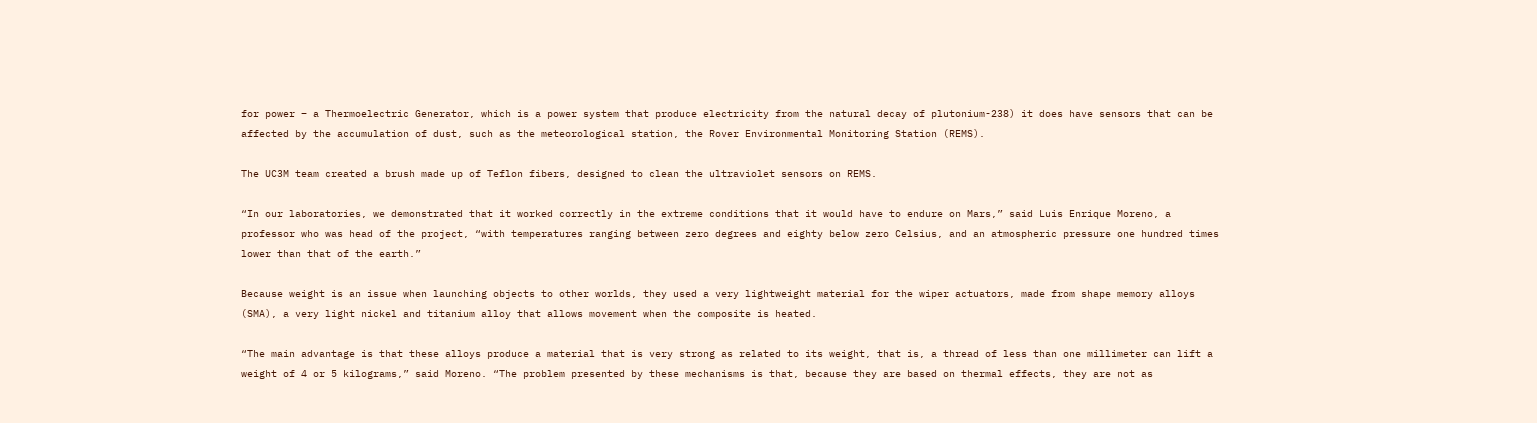for power – a Thermoelectric Generator, which is a power system that produce electricity from the natural decay of plutonium-238) it does have sensors that can be affected by the accumulation of dust, such as the meteorological station, the Rover Environmental Monitoring Station (REMS).

The UC3M team created a brush made up of Teflon fibers, designed to clean the ultraviolet sensors on REMS.

“In our laboratories, we demonstrated that it worked correctly in the extreme conditions that it would have to endure on Mars,” said Luis Enrique Moreno, a professor who was head of the project, “with temperatures ranging between zero degrees and eighty below zero Celsius, and an atmospheric pressure one hundred times lower than that of the earth.”

Because weight is an issue when launching objects to other worlds, they used a very lightweight material for the wiper actuators, made from shape memory alloys (SMA), a very light nickel and titanium alloy that allows movement when the composite is heated.

“The main advantage is that these alloys produce a material that is very strong as related to its weight, that is, a thread of less than one millimeter can lift a weight of 4 or 5 kilograms,” said Moreno. “The problem presented by these mechanisms is that, because they are based on thermal effects, they are not as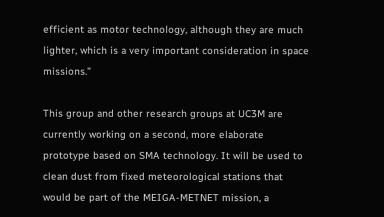efficient as motor technology, although they are much lighter, which is a very important consideration in space missions.”

This group and other research groups at UC3M are currently working on a second, more elaborate prototype based on SMA technology. It will be used to clean dust from fixed meteorological stations that would be part of the MEIGA-METNET mission, a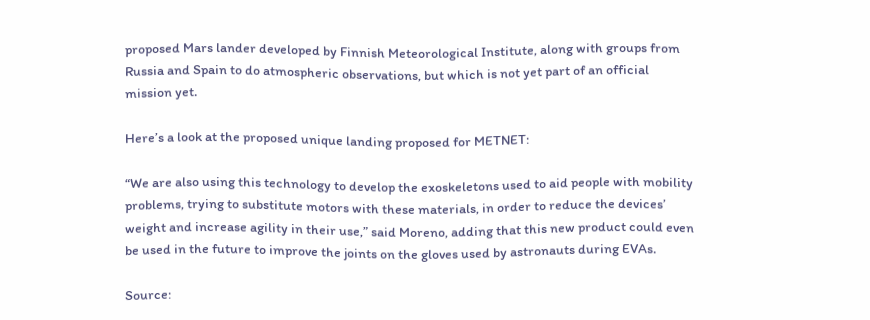proposed Mars lander developed by Finnish Meteorological Institute, along with groups from Russia and Spain to do atmospheric observations, but which is not yet part of an official mission yet.

Here’s a look at the proposed unique landing proposed for METNET:

“We are also using this technology to develop the exoskeletons used to aid people with mobility problems, trying to substitute motors with these materials, in order to reduce the devices’ weight and increase agility in their use,” said Moreno, adding that this new product could even be used in the future to improve the joints on the gloves used by astronauts during EVAs.

Source: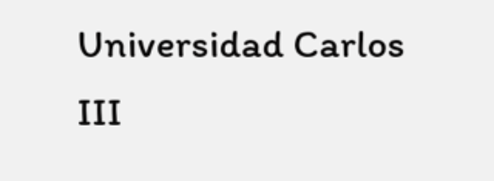Universidad Carlos III